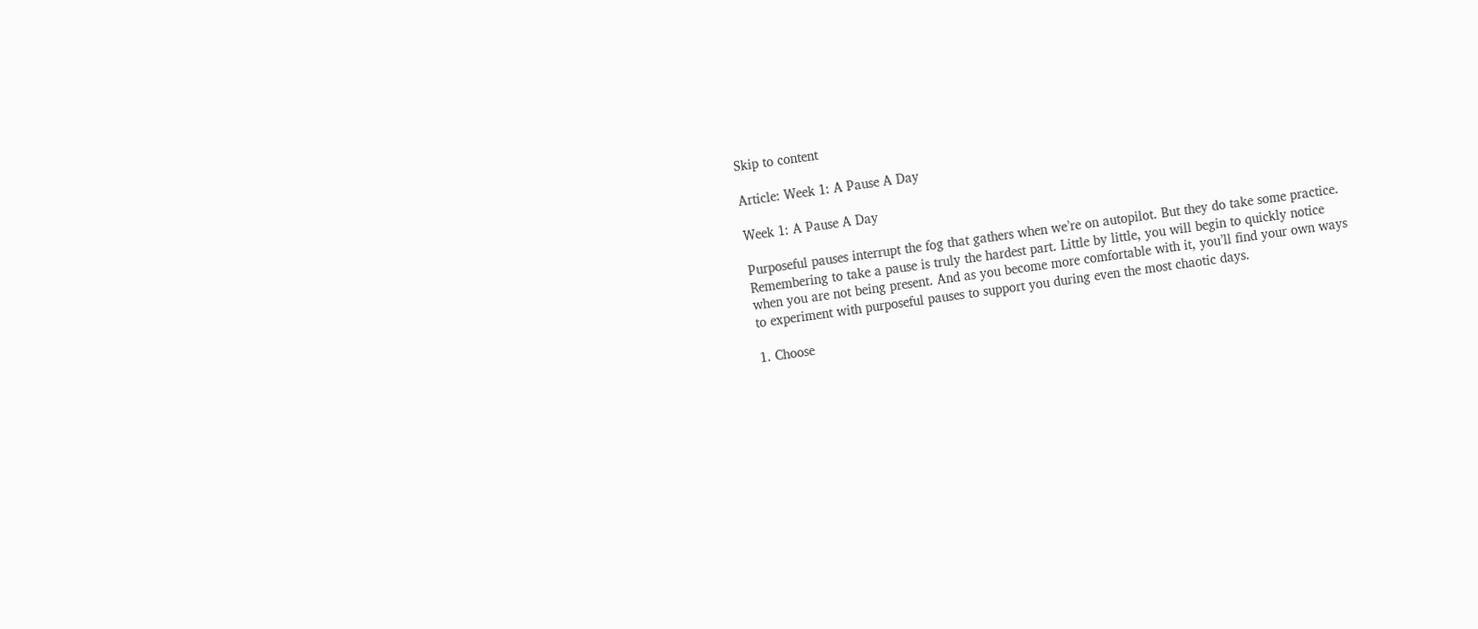Skip to content

Article: Week 1: A Pause A Day

Week 1: A Pause A Day

Purposeful pauses interrupt the fog that gathers when we’re on autopilot. But they do take some practice. Remembering to take a pause is truly the hardest part. Little by little, you will begin to quickly notice when you are not being present. And as you become more comfortable with it, you’ll find your own ways to experiment with purposeful pauses to support you during even the most chaotic days.

1. Choose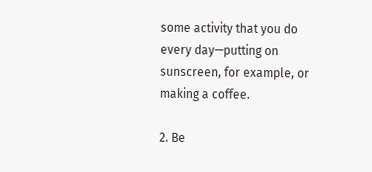some activity that you do every day—putting on sunscreen, for example, or making a coffee.

2. Be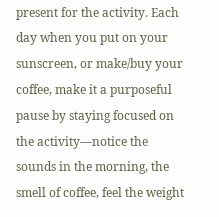present for the activity. Each day when you put on your sunscreen, or make/buy your coffee, make it a purposeful pause by staying focused on the activity—notice the sounds in the morning, the smell of coffee, feel the weight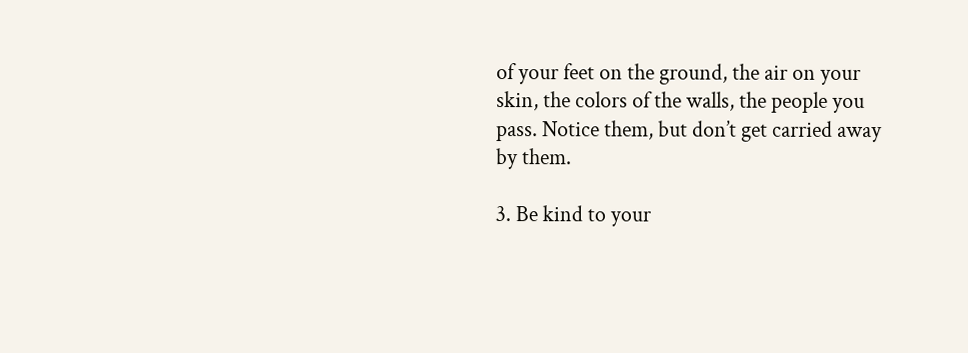of your feet on the ground, the air on your skin, the colors of the walls, the people you pass. Notice them, but don’t get carried away by them.

3. Be kind to your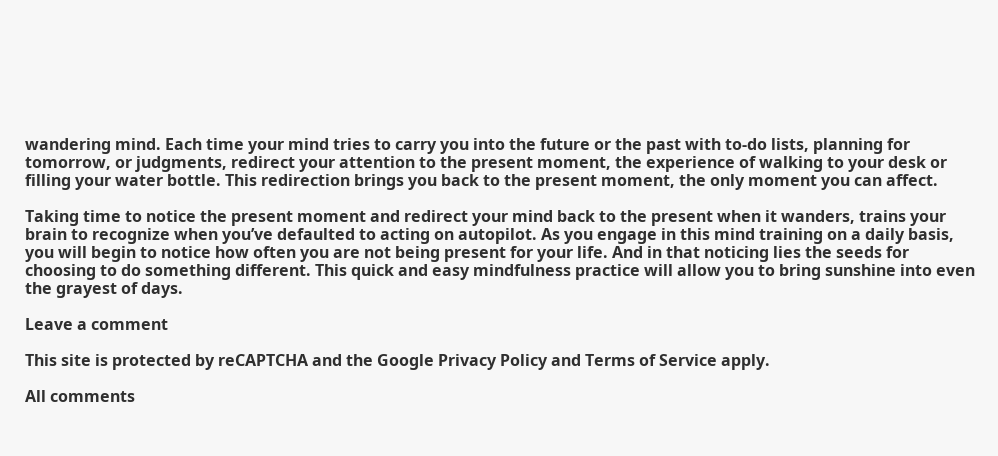wandering mind. Each time your mind tries to carry you into the future or the past with to-do lists, planning for tomorrow, or judgments, redirect your attention to the present moment, the experience of walking to your desk or filling your water bottle. This redirection brings you back to the present moment, the only moment you can affect.

Taking time to notice the present moment and redirect your mind back to the present when it wanders, trains your brain to recognize when you’ve defaulted to acting on autopilot. As you engage in this mind training on a daily basis, you will begin to notice how often you are not being present for your life. And in that noticing lies the seeds for choosing to do something different. This quick and easy mindfulness practice will allow you to bring sunshine into even the grayest of days.

Leave a comment

This site is protected by reCAPTCHA and the Google Privacy Policy and Terms of Service apply.

All comments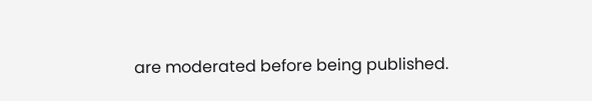are moderated before being published.